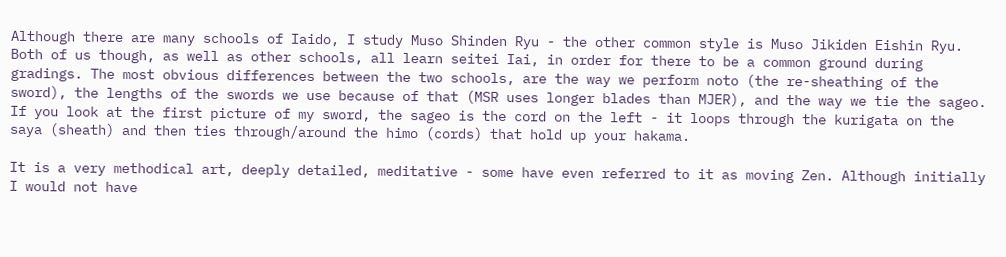Although there are many schools of Iaido, I study Muso Shinden Ryu - the other common style is Muso Jikiden Eishin Ryu. Both of us though, as well as other schools, all learn seitei Iai, in order for there to be a common ground during gradings. The most obvious differences between the two schools, are the way we perform noto (the re-sheathing of the sword), the lengths of the swords we use because of that (MSR uses longer blades than MJER), and the way we tie the sageo. If you look at the first picture of my sword, the sageo is the cord on the left - it loops through the kurigata on the saya (sheath) and then ties through/around the himo (cords) that hold up your hakama.

It is a very methodical art, deeply detailed, meditative - some have even referred to it as moving Zen. Although initially I would not have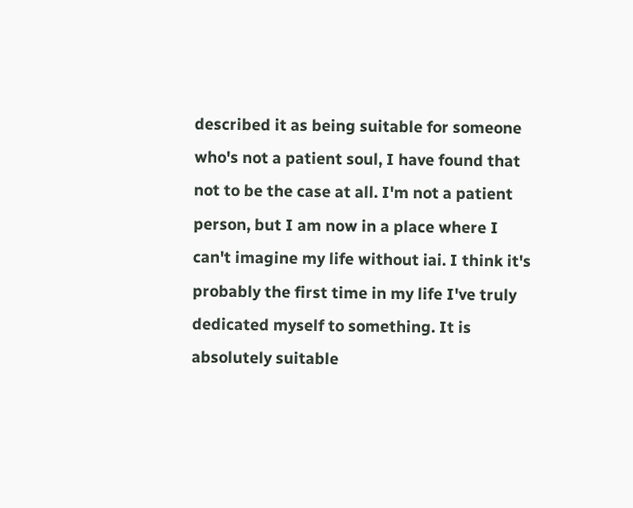described it as being suitable for someone who's not a patient soul, I have found that not to be the case at all. I'm not a patient person, but I am now in a place where I can't imagine my life without iai. I think it's probably the first time in my life I've truly dedicated myself to something. It is absolutely suitable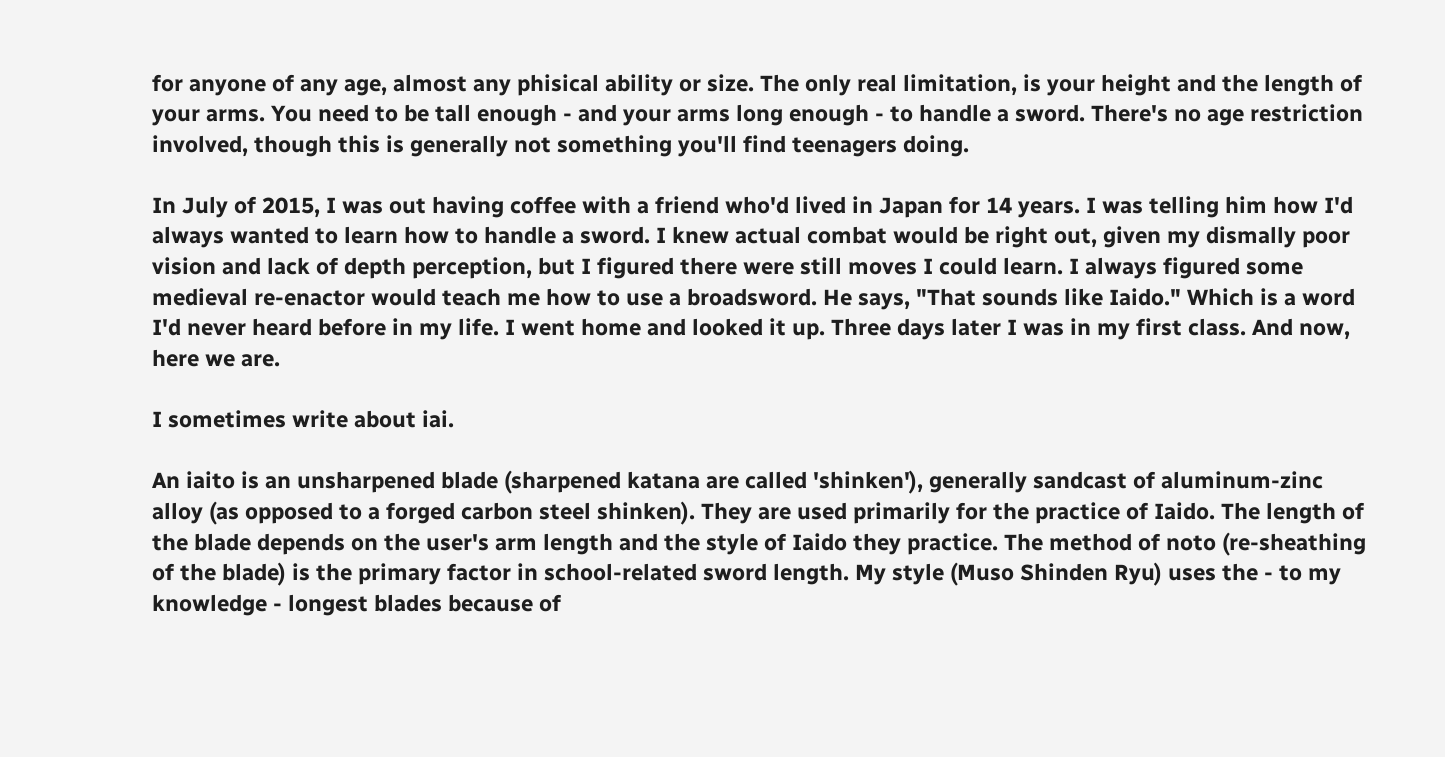for anyone of any age, almost any phisical ability or size. The only real limitation, is your height and the length of your arms. You need to be tall enough - and your arms long enough - to handle a sword. There's no age restriction involved, though this is generally not something you'll find teenagers doing.

In July of 2015, I was out having coffee with a friend who'd lived in Japan for 14 years. I was telling him how I'd always wanted to learn how to handle a sword. I knew actual combat would be right out, given my dismally poor vision and lack of depth perception, but I figured there were still moves I could learn. I always figured some medieval re-enactor would teach me how to use a broadsword. He says, "That sounds like Iaido." Which is a word I'd never heard before in my life. I went home and looked it up. Three days later I was in my first class. And now, here we are.

I sometimes write about iai.

An iaito is an unsharpened blade (sharpened katana are called 'shinken'), generally sandcast of aluminum-zinc alloy (as opposed to a forged carbon steel shinken). They are used primarily for the practice of Iaido. The length of the blade depends on the user's arm length and the style of Iaido they practice. The method of noto (re-sheathing of the blade) is the primary factor in school-related sword length. My style (Muso Shinden Ryu) uses the - to my knowledge - longest blades because of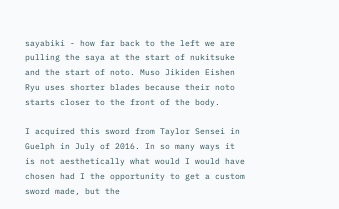sayabiki - how far back to the left we are pulling the saya at the start of nukitsuke and the start of noto. Muso Jikiden Eishen Ryu uses shorter blades because their noto starts closer to the front of the body.

I acquired this sword from Taylor Sensei in Guelph in July of 2016. In so many ways it is not aesthetically what would I would have chosen had I the opportunity to get a custom sword made, but the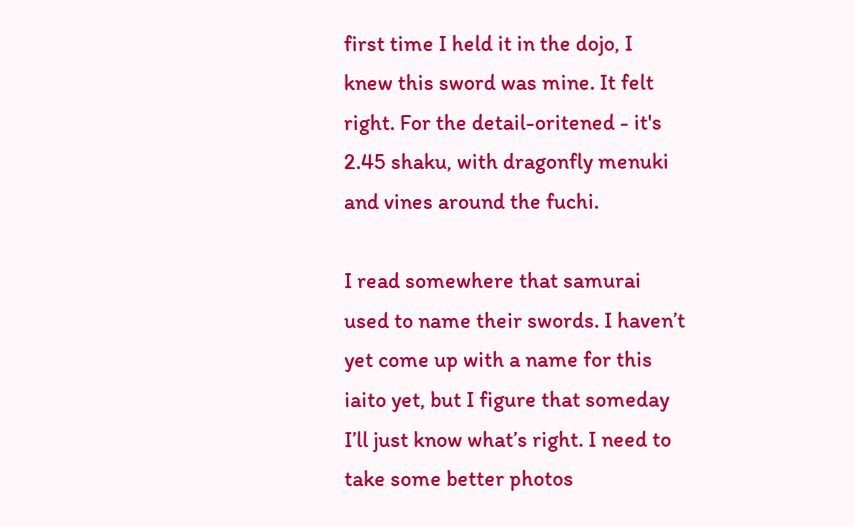first time I held it in the dojo, I knew this sword was mine. It felt right. For the detail-oritened - it's 2.45 shaku, with dragonfly menuki and vines around the fuchi.

I read somewhere that samurai used to name their swords. I haven’t yet come up with a name for this iaito yet, but I figure that someday I’ll just know what’s right. I need to take some better photos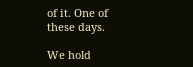of it. One of these days.

We hold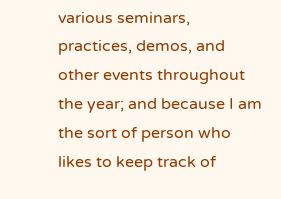various seminars, practices, demos, and other events throughout the year; and because I am the sort of person who likes to keep track of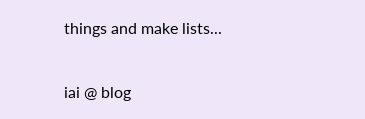things and make lists...

iai @ blog